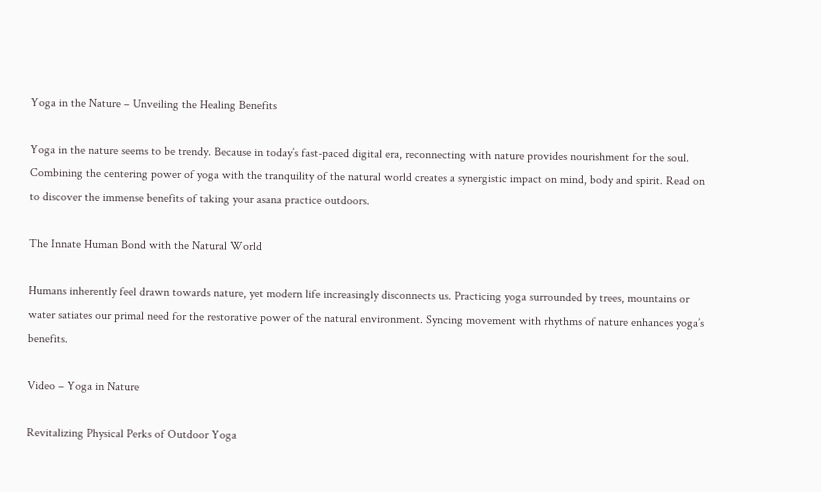Yoga in the Nature – Unveiling the Healing Benefits

Yoga in the nature seems to be trendy. Because in today’s fast-paced digital era, reconnecting with nature provides nourishment for the soul. Combining the centering power of yoga with the tranquility of the natural world creates a synergistic impact on mind, body and spirit. Read on to discover the immense benefits of taking your asana practice outdoors.

The Innate Human Bond with the Natural World

Humans inherently feel drawn towards nature, yet modern life increasingly disconnects us. Practicing yoga surrounded by trees, mountains or water satiates our primal need for the restorative power of the natural environment. Syncing movement with rhythms of nature enhances yoga’s benefits.

Video – Yoga in Nature

Revitalizing Physical Perks of Outdoor Yoga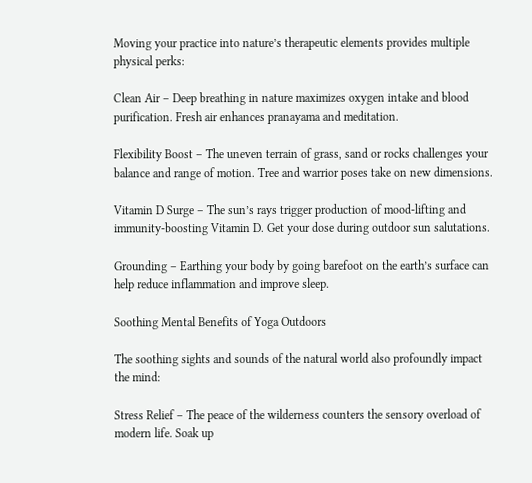Moving your practice into nature’s therapeutic elements provides multiple physical perks:

Clean Air – Deep breathing in nature maximizes oxygen intake and blood purification. Fresh air enhances pranayama and meditation.

Flexibility Boost – The uneven terrain of grass, sand or rocks challenges your balance and range of motion. Tree and warrior poses take on new dimensions.

Vitamin D Surge – The sun’s rays trigger production of mood-lifting and immunity-boosting Vitamin D. Get your dose during outdoor sun salutations.

Grounding – Earthing your body by going barefoot on the earth’s surface can help reduce inflammation and improve sleep.

Soothing Mental Benefits of Yoga Outdoors

The soothing sights and sounds of the natural world also profoundly impact the mind:

Stress Relief – The peace of the wilderness counters the sensory overload of modern life. Soak up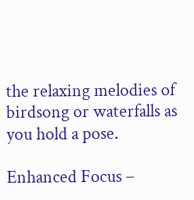the relaxing melodies of birdsong or waterfalls as you hold a pose.

Enhanced Focus –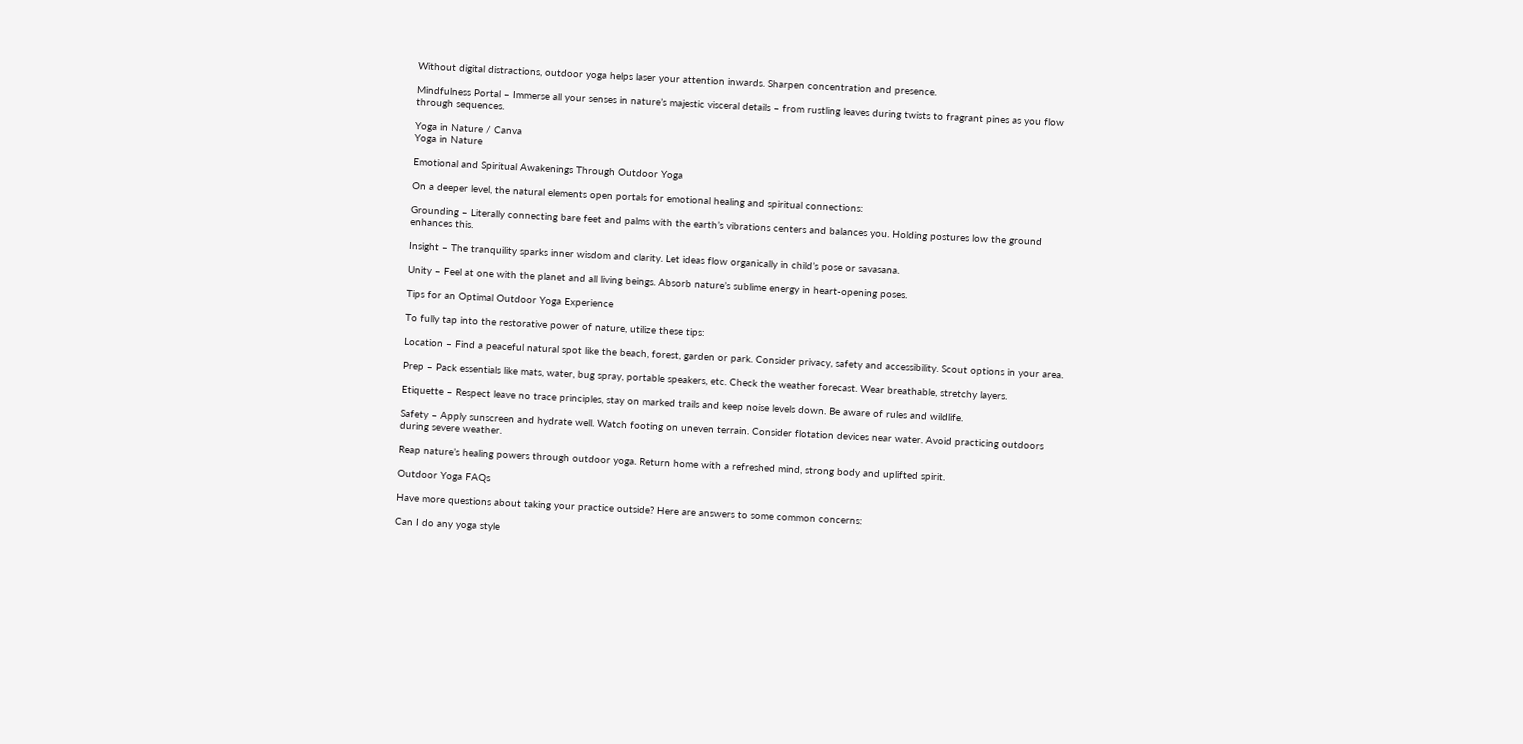Without digital distractions, outdoor yoga helps laser your attention inwards. Sharpen concentration and presence.

Mindfulness Portal – Immerse all your senses in nature’s majestic visceral details – from rustling leaves during twists to fragrant pines as you flow through sequences.

Yoga in Nature / Canva
Yoga in Nature

Emotional and Spiritual Awakenings Through Outdoor Yoga

On a deeper level, the natural elements open portals for emotional healing and spiritual connections:

Grounding – Literally connecting bare feet and palms with the earth’s vibrations centers and balances you. Holding postures low the ground enhances this.

Insight – The tranquility sparks inner wisdom and clarity. Let ideas flow organically in child’s pose or savasana.

Unity – Feel at one with the planet and all living beings. Absorb nature’s sublime energy in heart-opening poses.

Tips for an Optimal Outdoor Yoga Experience

To fully tap into the restorative power of nature, utilize these tips:

Location – Find a peaceful natural spot like the beach, forest, garden or park. Consider privacy, safety and accessibility. Scout options in your area.

Prep – Pack essentials like mats, water, bug spray, portable speakers, etc. Check the weather forecast. Wear breathable, stretchy layers.

Etiquette – Respect leave no trace principles, stay on marked trails and keep noise levels down. Be aware of rules and wildlife.

Safety – Apply sunscreen and hydrate well. Watch footing on uneven terrain. Consider flotation devices near water. Avoid practicing outdoors during severe weather.

Reap nature’s healing powers through outdoor yoga. Return home with a refreshed mind, strong body and uplifted spirit.

Outdoor Yoga FAQs

Have more questions about taking your practice outside? Here are answers to some common concerns:

Can I do any yoga style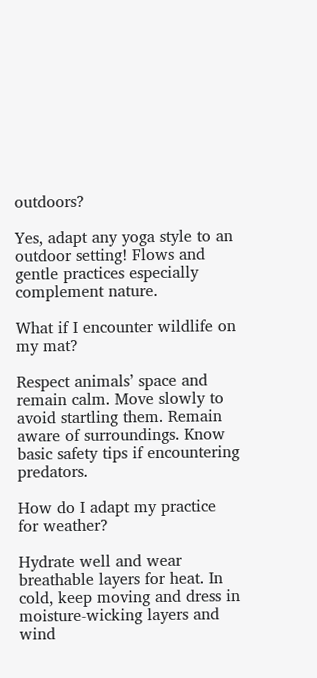outdoors?

Yes, adapt any yoga style to an outdoor setting! Flows and gentle practices especially complement nature.

What if I encounter wildlife on my mat?

Respect animals’ space and remain calm. Move slowly to avoid startling them. Remain aware of surroundings. Know basic safety tips if encountering predators.

How do I adapt my practice for weather?

Hydrate well and wear breathable layers for heat. In cold, keep moving and dress in moisture-wicking layers and wind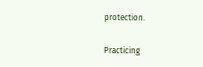protection.

Practicing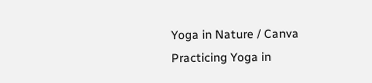Yoga in Nature / Canva
Practicing Yoga in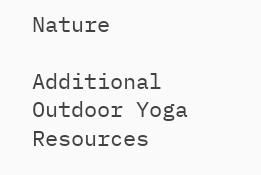Nature

Additional Outdoor Yoga Resources